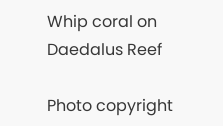Whip coral on Daedalus Reef

Photo copyright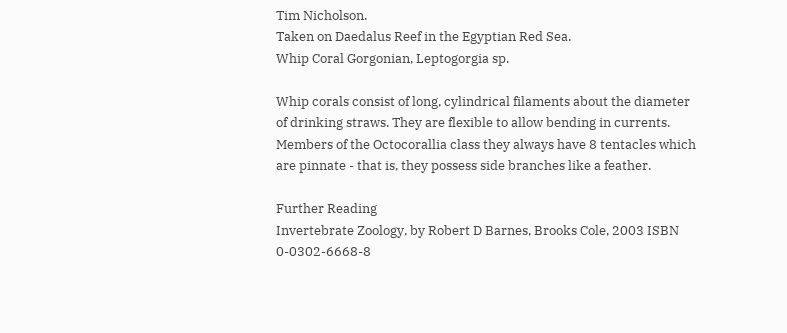Tim Nicholson.
Taken on Daedalus Reef in the Egyptian Red Sea.
Whip Coral Gorgonian, Leptogorgia sp.

Whip corals consist of long, cylindrical filaments about the diameter of drinking straws. They are flexible to allow bending in currents. Members of the Octocorallia class they always have 8 tentacles which are pinnate - that is, they possess side branches like a feather.

Further Reading
Invertebrate Zoology, by Robert D Barnes, Brooks Cole, 2003 ISBN 0-0302-6668-8